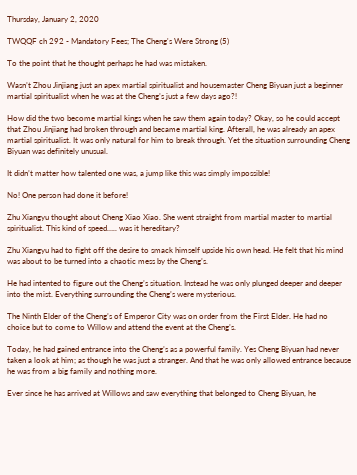Thursday, January 2, 2020

TWQQF ch 292 - Mandatory Fees; The Cheng's Were Strong (5)

To the point that he thought perhaps he had was mistaken.

Wasn’t Zhou Jinjiang just an apex martial spiritualist and housemaster Cheng Biyuan just a beginner martial spiritualist when he was at the Cheng’s just a few days ago?!

How did the two become martial kings when he saw them again today? Okay, so he could accept that Zhou Jinjiang had broken through and became martial king. Afterall, he was already an apex martial spiritualist. It was only natural for him to break through. Yet the situation surrounding Cheng Biyuan was definitely unusual.

It didn’t matter how talented one was, a jump like this was simply impossible!

No! One person had done it before!

Zhu Xiangyu thought about Cheng Xiao Xiao. She went straight from martial master to martial spiritualist. This kind of speed….. was it hereditary?

Zhu Xiangyu had to fight off the desire to smack himself upside his own head. He felt that his mind was about to be turned into a chaotic mess by the Cheng’s.

He had intented to figure out the Cheng’s situation. Instead he was only plunged deeper and deeper into the mist. Everything surrounding the Cheng’s were mysterious.

The Ninth Elder of the Cheng’s of Emperor City was on order from the First Elder. He had no choice but to come to Willow and attend the event at the Cheng’s.

Today, he had gained entrance into the Cheng’s as a powerful family. Yes Cheng Biyuan had never taken a look at him; as though he was just a stranger. And that he was only allowed entrance because he was from a big family and nothing more.

Ever since he has arrived at Willows and saw everything that belonged to Cheng Biyuan, he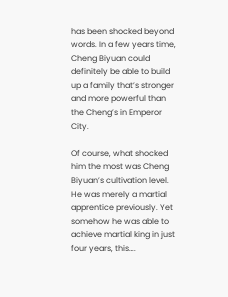has been shocked beyond words. In a few years time, Cheng Biyuan could definitely be able to build up a family that’s stronger and more powerful than the Cheng’s in Emperor City.

Of course, what shocked him the most was Cheng Biyuan’s cultivation level. He was merely a martial apprentice previously. Yet somehow he was able to achieve martial king in just four years, this….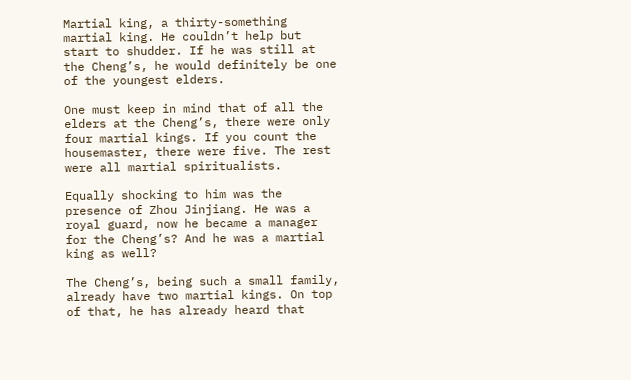Martial king, a thirty-something martial king. He couldn’t help but start to shudder. If he was still at the Cheng’s, he would definitely be one of the youngest elders.

One must keep in mind that of all the elders at the Cheng’s, there were only four martial kings. If you count the housemaster, there were five. The rest were all martial spiritualists.

Equally shocking to him was the presence of Zhou Jinjiang. He was a royal guard, now he became a manager for the Cheng’s? And he was a martial king as well?

The Cheng’s, being such a small family, already have two martial kings. On top of that, he has already heard that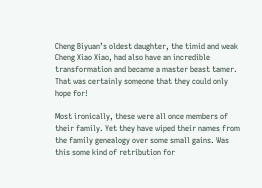Cheng Biyuan’s oldest daughter, the timid and weak Cheng Xiao Xiao, had also have an incredible transformation and became a master beast tamer. That was certainly someone that they could only hope for!

Most ironically, these were all once members of their family. Yet they have wiped their names from the family genealogy over some small gains. Was this some kind of retribution for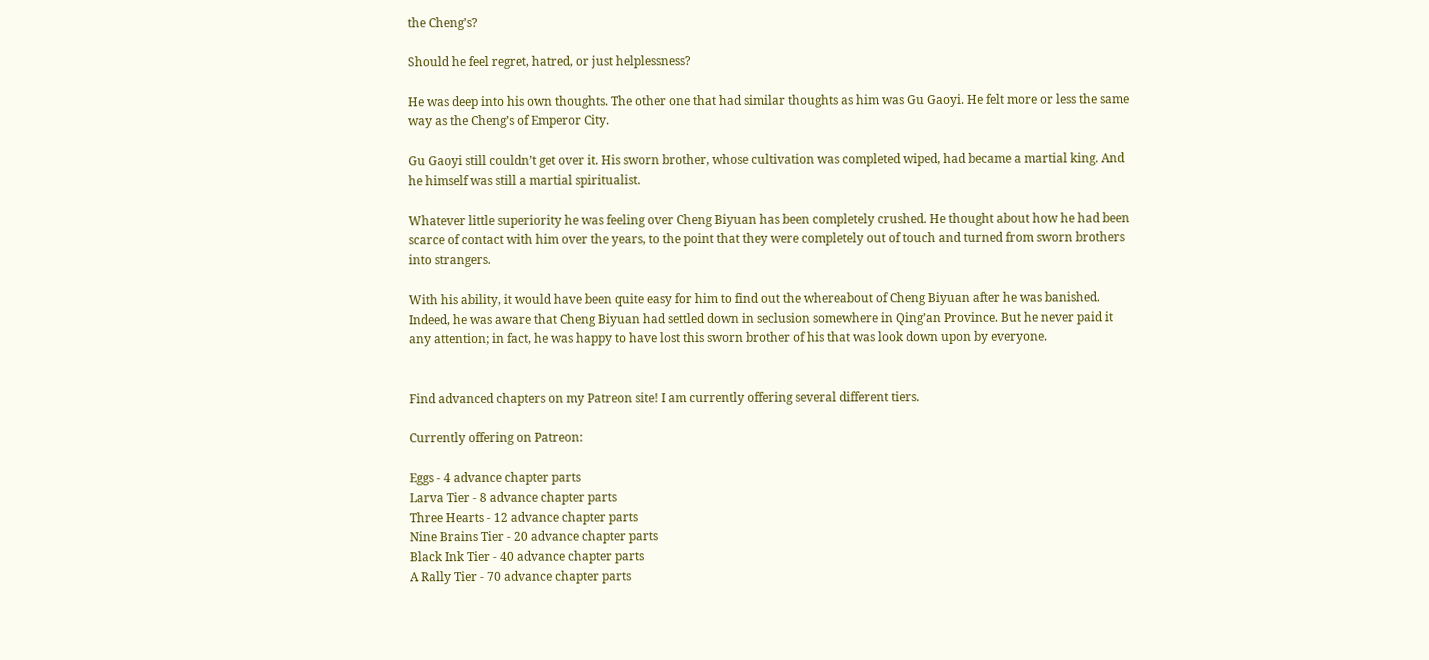the Cheng’s?

Should he feel regret, hatred, or just helplessness?

He was deep into his own thoughts. The other one that had similar thoughts as him was Gu Gaoyi. He felt more or less the same way as the Cheng’s of Emperor City.

Gu Gaoyi still couldn’t get over it. His sworn brother, whose cultivation was completed wiped, had became a martial king. And he himself was still a martial spiritualist.

Whatever little superiority he was feeling over Cheng Biyuan has been completely crushed. He thought about how he had been scarce of contact with him over the years, to the point that they were completely out of touch and turned from sworn brothers into strangers.

With his ability, it would have been quite easy for him to find out the whereabout of Cheng Biyuan after he was banished. Indeed, he was aware that Cheng Biyuan had settled down in seclusion somewhere in Qing’an Province. But he never paid it any attention; in fact, he was happy to have lost this sworn brother of his that was look down upon by everyone.


Find advanced chapters on my Patreon site! I am currently offering several different tiers.

Currently offering on Patreon:

Eggs - 4 advance chapter parts
Larva Tier - 8 advance chapter parts
Three Hearts - 12 advance chapter parts
Nine Brains Tier - 20 advance chapter parts
Black Ink Tier - 40 advance chapter parts
A Rally Tier - 70 advance chapter parts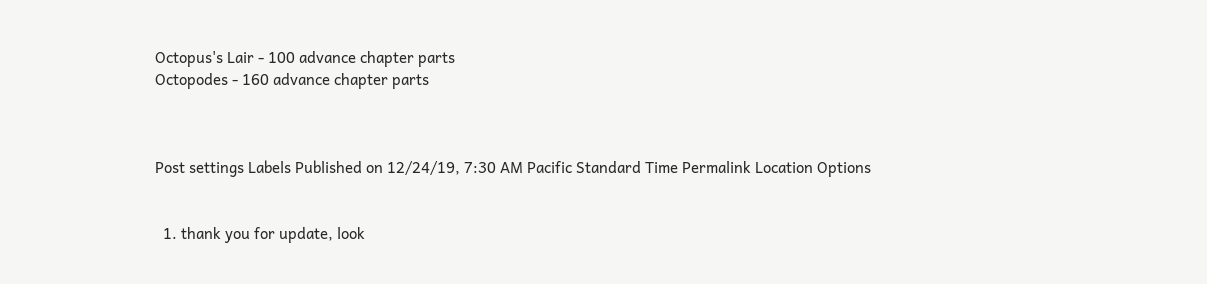Octopus's Lair - 100 advance chapter parts
Octopodes - 160 advance chapter parts



Post settings Labels Published on 12/24/19, 7:30 AM Pacific Standard Time Permalink Location Options


  1. thank you for update, look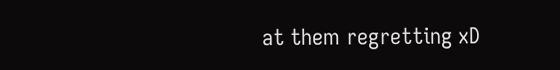at them regretting xD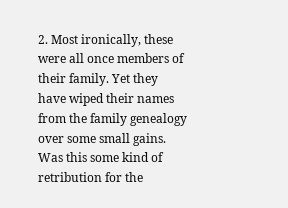2. Most ironically, these were all once members of their family. Yet they have wiped their names from the family genealogy over some small gains. Was this some kind of retribution for the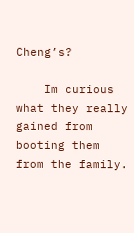Cheng’s?

    Im curious what they really gained from booting them from the family.